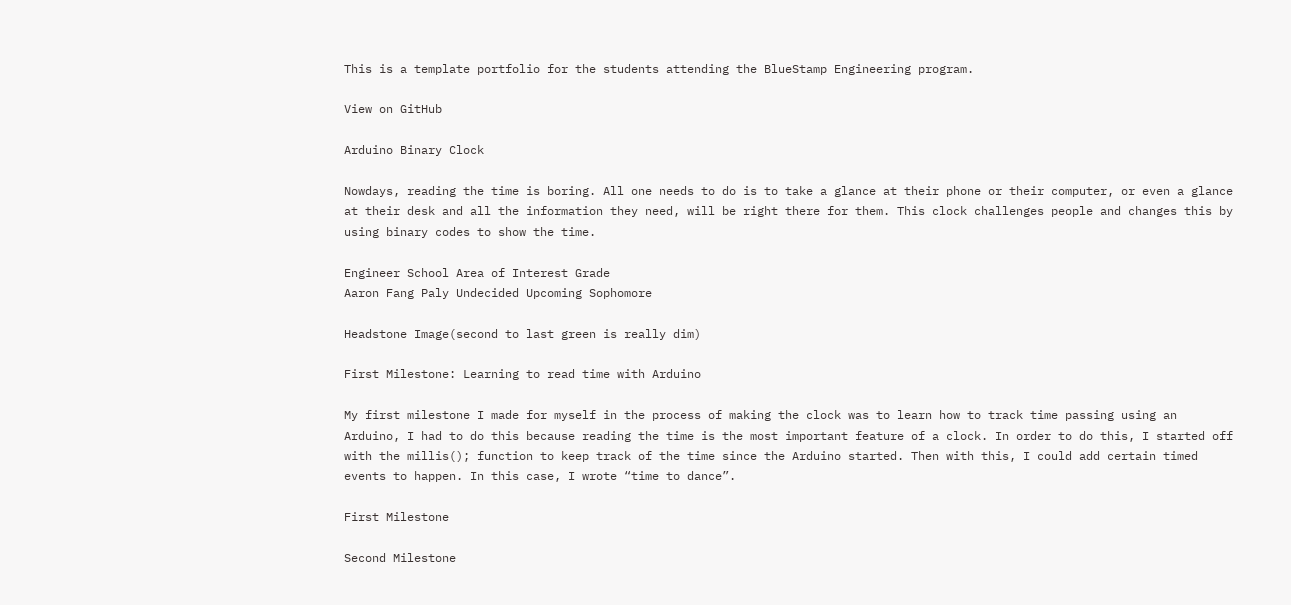This is a template portfolio for the students attending the BlueStamp Engineering program.

View on GitHub

Arduino Binary Clock

Nowdays, reading the time is boring. All one needs to do is to take a glance at their phone or their computer, or even a glance at their desk and all the information they need, will be right there for them. This clock challenges people and changes this by using binary codes to show the time.

Engineer School Area of Interest Grade
Aaron Fang Paly Undecided Upcoming Sophomore

Headstone Image(second to last green is really dim)

First Milestone: Learning to read time with Arduino

My first milestone I made for myself in the process of making the clock was to learn how to track time passing using an Arduino, I had to do this because reading the time is the most important feature of a clock. In order to do this, I started off with the millis(); function to keep track of the time since the Arduino started. Then with this, I could add certain timed events to happen. In this case, I wrote “time to dance”.

First Milestone

Second Milestone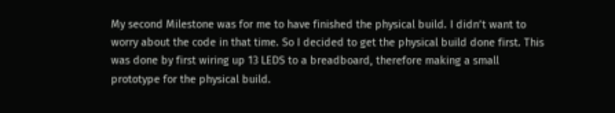My second Milestone was for me to have finished the physical build. I didn’t want to worry about the code in that time. So I decided to get the physical build done first. This was done by first wiring up 13 LEDS to a breadboard, therefore making a small prototype for the physical build.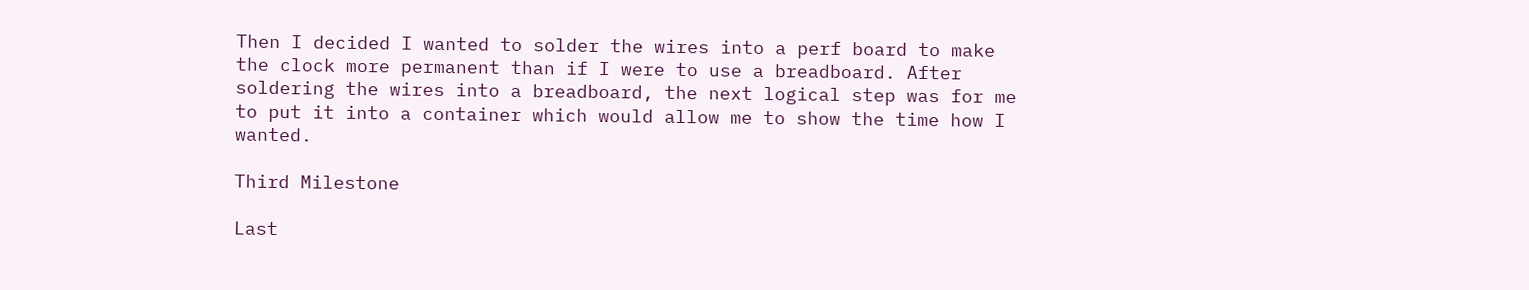Then I decided I wanted to solder the wires into a perf board to make the clock more permanent than if I were to use a breadboard. After soldering the wires into a breadboard, the next logical step was for me to put it into a container which would allow me to show the time how I wanted.

Third Milestone

Last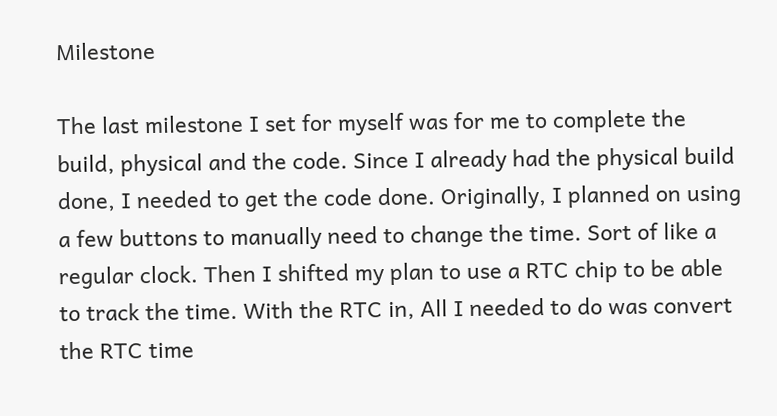Milestone

The last milestone I set for myself was for me to complete the build, physical and the code. Since I already had the physical build done, I needed to get the code done. Originally, I planned on using a few buttons to manually need to change the time. Sort of like a regular clock. Then I shifted my plan to use a RTC chip to be able to track the time. With the RTC in, All I needed to do was convert the RTC time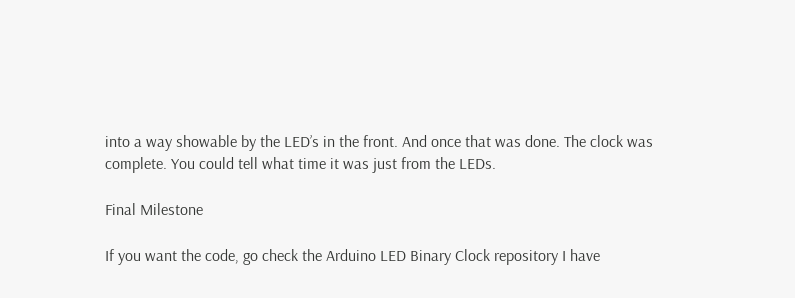into a way showable by the LED’s in the front. And once that was done. The clock was complete. You could tell what time it was just from the LEDs.

Final Milestone

If you want the code, go check the Arduino LED Binary Clock repository I have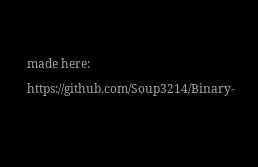made here: https://github.com/Soup3214/Binary-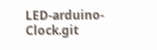LED-arduino-Clock.git